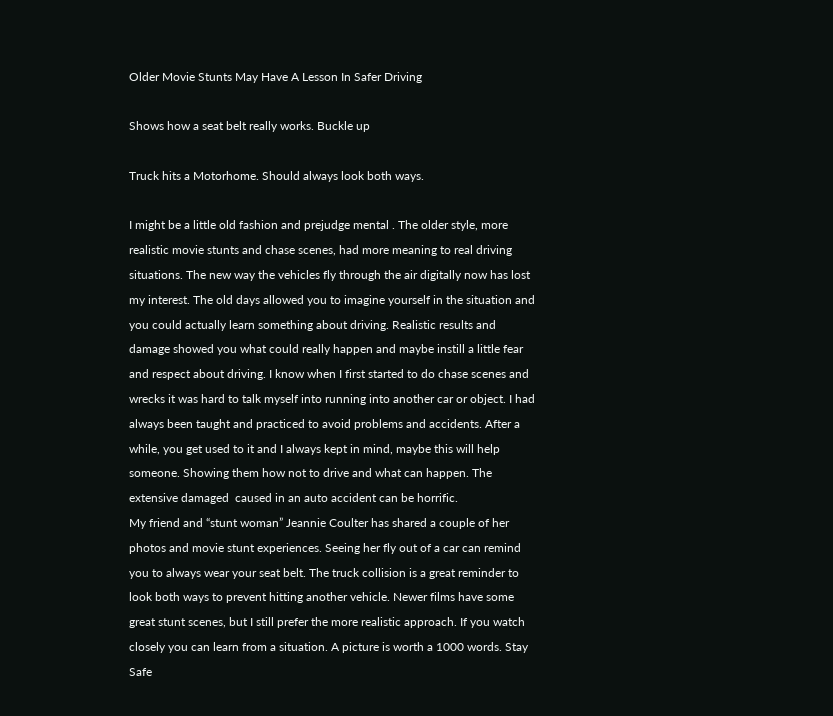Older Movie Stunts May Have A Lesson In Safer Driving

Shows how a seat belt really works. Buckle up

Truck hits a Motorhome. Should always look both ways.

I might be a little old fashion and prejudge mental . The older style, more realistic movie stunts and chase scenes, had more meaning to real driving situations. The new way the vehicles fly through the air digitally now has lost my interest. The old days allowed you to imagine yourself in the situation and you could actually learn something about driving. Realistic results and damage showed you what could really happen and maybe instill a little fear and respect about driving. I know when I first started to do chase scenes and wrecks it was hard to talk myself into running into another car or object. I had always been taught and practiced to avoid problems and accidents. After a while, you get used to it and I always kept in mind, maybe this will help someone. Showing them how not to drive and what can happen. The extensive damaged  caused in an auto accident can be horrific.
My friend and “stunt woman” Jeannie Coulter has shared a couple of her photos and movie stunt experiences. Seeing her fly out of a car can remind you to always wear your seat belt. The truck collision is a great reminder to look both ways to prevent hitting another vehicle. Newer films have some great stunt scenes, but I still prefer the more realistic approach. If you watch closely you can learn from a situation. A picture is worth a 1000 words. Stay Safe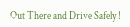Out There and Drive Safely !